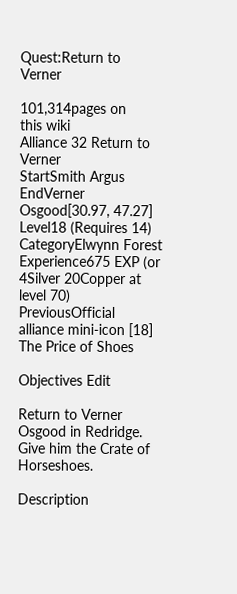Quest:Return to Verner

101,314pages on
this wiki
Alliance 32 Return to Verner
StartSmith Argus
EndVerner Osgood[30.97, 47.27]
Level18 (Requires 14)
CategoryElwynn Forest
Experience675 EXP (or 4Silver 20Copper at level 70)
PreviousOfficial alliance mini-icon [18] The Price of Shoes

Objectives Edit

Return to Verner Osgood in Redridge. Give him the Crate of Horseshoes.

Description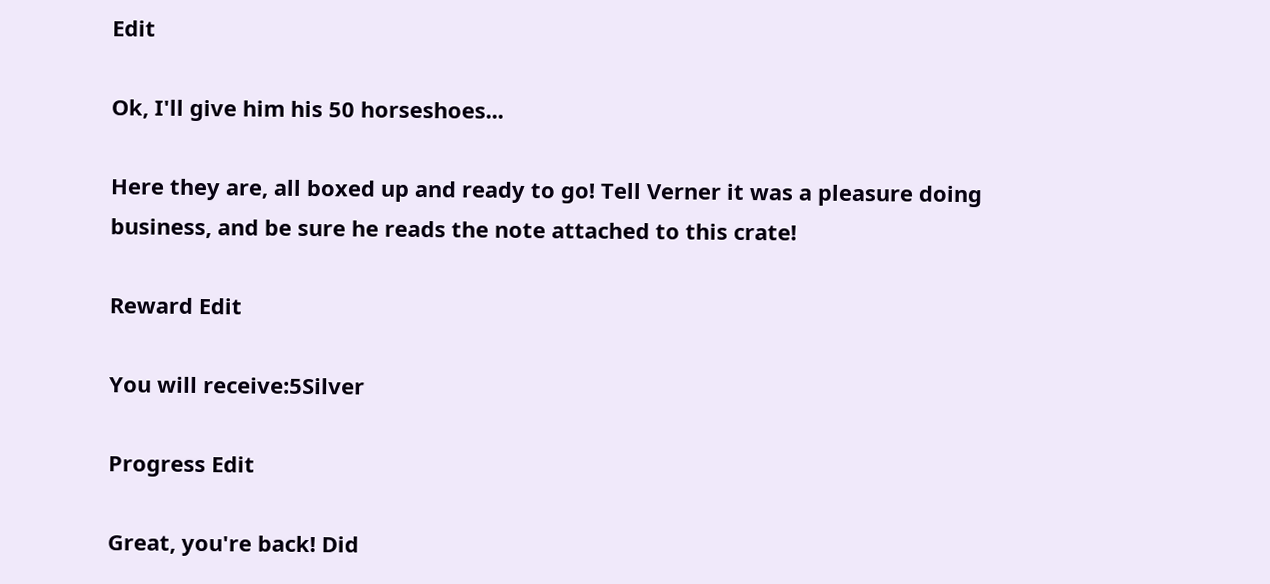Edit

Ok, I'll give him his 50 horseshoes...

Here they are, all boxed up and ready to go! Tell Verner it was a pleasure doing business, and be sure he reads the note attached to this crate!

Reward Edit

You will receive:5Silver

Progress Edit

Great, you're back! Did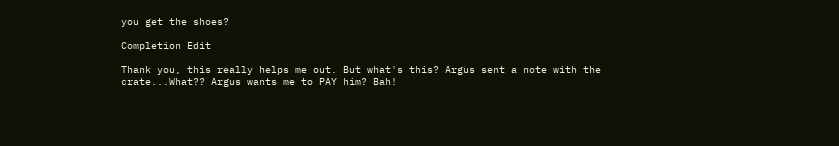you get the shoes?

Completion Edit

Thank you, this really helps me out. But what's this? Argus sent a note with the crate...What?? Argus wants me to PAY him? Bah!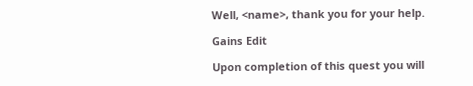Well, <name>, thank you for your help.

Gains Edit

Upon completion of this quest you will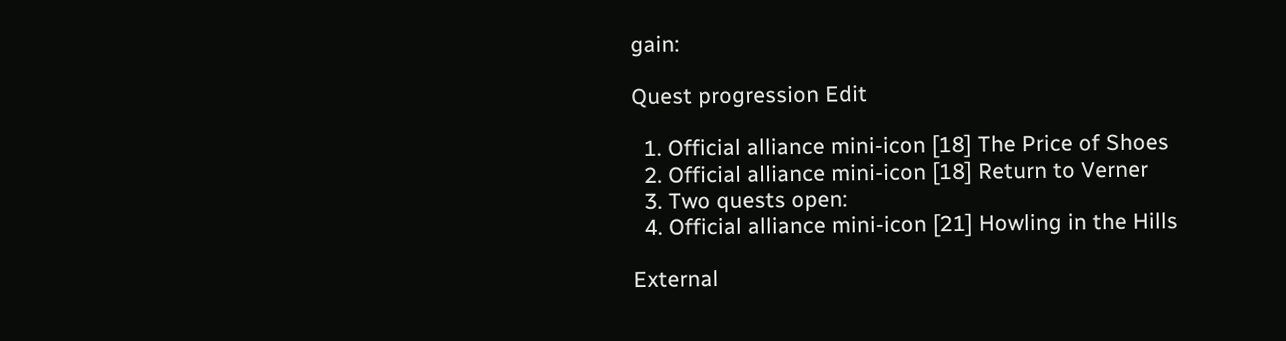gain:

Quest progression Edit

  1. Official alliance mini-icon [18] The Price of Shoes
  2. Official alliance mini-icon [18] Return to Verner
  3. Two quests open:
  4. Official alliance mini-icon [21] Howling in the Hills

External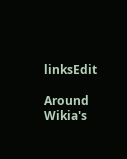linksEdit

Around Wikia's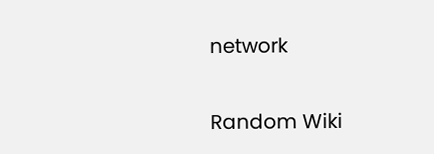network

Random Wiki